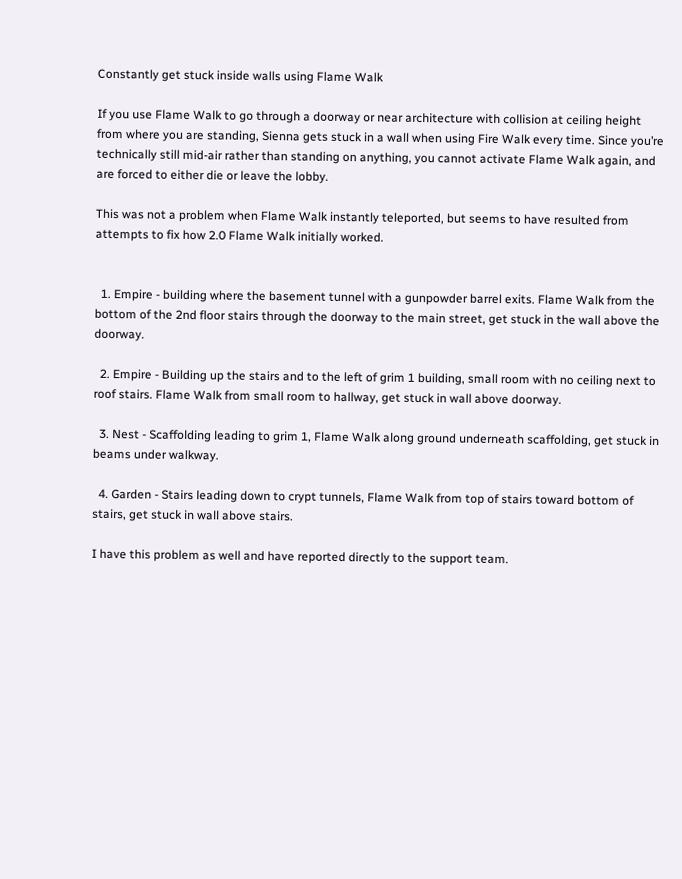Constantly get stuck inside walls using Flame Walk

If you use Flame Walk to go through a doorway or near architecture with collision at ceiling height from where you are standing, Sienna gets stuck in a wall when using Fire Walk every time. Since you’re technically still mid-air rather than standing on anything, you cannot activate Flame Walk again, and are forced to either die or leave the lobby.

This was not a problem when Flame Walk instantly teleported, but seems to have resulted from attempts to fix how 2.0 Flame Walk initially worked.


  1. Empire - building where the basement tunnel with a gunpowder barrel exits. Flame Walk from the bottom of the 2nd floor stairs through the doorway to the main street, get stuck in the wall above the doorway.

  2. Empire - Building up the stairs and to the left of grim 1 building, small room with no ceiling next to roof stairs. Flame Walk from small room to hallway, get stuck in wall above doorway.

  3. Nest - Scaffolding leading to grim 1, Flame Walk along ground underneath scaffolding, get stuck in beams under walkway.

  4. Garden - Stairs leading down to crypt tunnels, Flame Walk from top of stairs toward bottom of stairs, get stuck in wall above stairs.

I have this problem as well and have reported directly to the support team.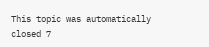This topic was automatically closed 7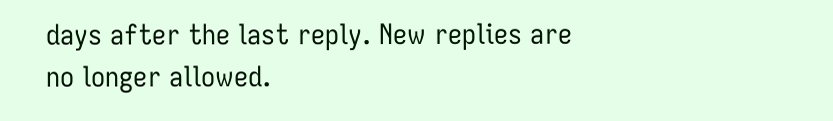days after the last reply. New replies are no longer allowed.